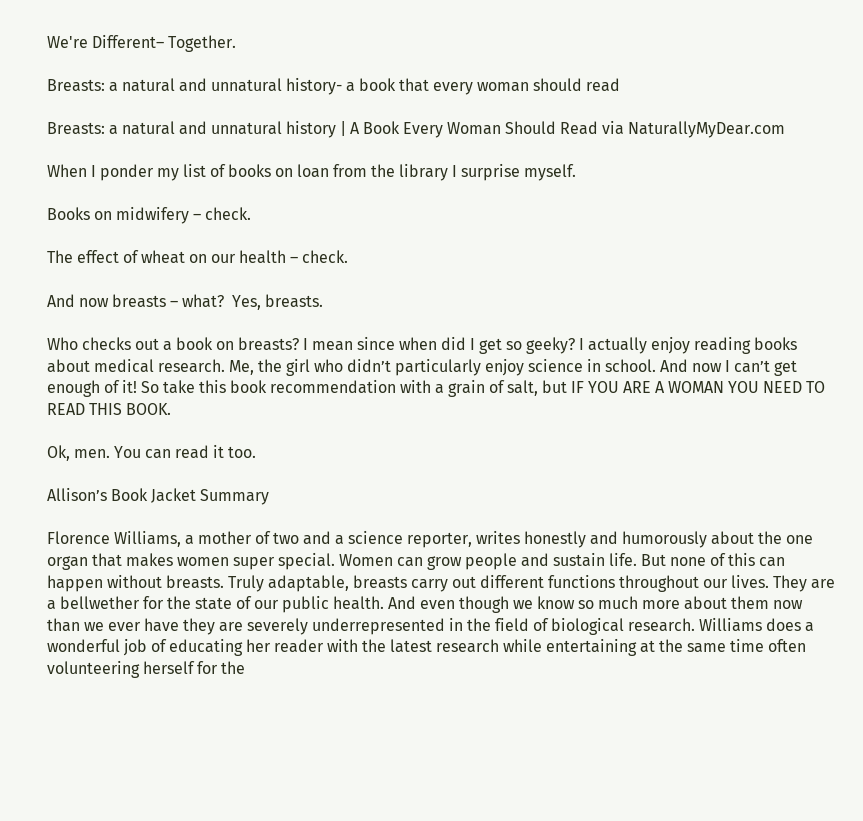We're Different– Together.

Breasts: a natural and unnatural history- a book that every woman should read

Breasts: a natural and unnatural history | A Book Every Woman Should Read via NaturallyMyDear.com

When I ponder my list of books on loan from the library I surprise myself.

Books on midwifery – check.

The effect of wheat on our health – check.

And now breasts – what?  Yes, breasts.

Who checks out a book on breasts? I mean since when did I get so geeky? I actually enjoy reading books about medical research. Me, the girl who didn’t particularly enjoy science in school. And now I can’t get enough of it! So take this book recommendation with a grain of salt, but IF YOU ARE A WOMAN YOU NEED TO READ THIS BOOK.

Ok, men. You can read it too.

Allison’s Book Jacket Summary

Florence Williams, a mother of two and a science reporter, writes honestly and humorously about the one organ that makes women super special. Women can grow people and sustain life. But none of this can happen without breasts. Truly adaptable, breasts carry out different functions throughout our lives. They are a bellwether for the state of our public health. And even though we know so much more about them now than we ever have they are severely underrepresented in the field of biological research. Williams does a wonderful job of educating her reader with the latest research while entertaining at the same time often volunteering herself for the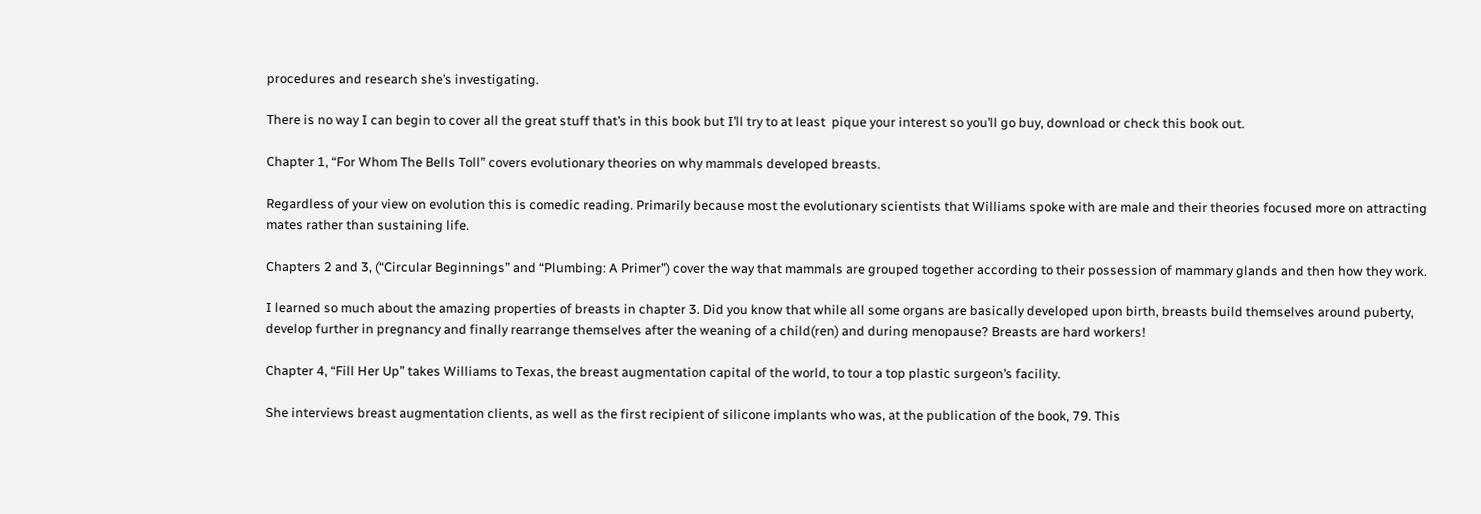procedures and research she’s investigating.

There is no way I can begin to cover all the great stuff that’s in this book but I’ll try to at least  pique your interest so you’ll go buy, download or check this book out.

Chapter 1, “For Whom The Bells Toll” covers evolutionary theories on why mammals developed breasts.

Regardless of your view on evolution this is comedic reading. Primarily because most the evolutionary scientists that Williams spoke with are male and their theories focused more on attracting mates rather than sustaining life.

Chapters 2 and 3, (“Circular Beginnings” and “Plumbing: A Primer”) cover the way that mammals are grouped together according to their possession of mammary glands and then how they work.

I learned so much about the amazing properties of breasts in chapter 3. Did you know that while all some organs are basically developed upon birth, breasts build themselves around puberty, develop further in pregnancy and finally rearrange themselves after the weaning of a child(ren) and during menopause? Breasts are hard workers!

Chapter 4, “Fill Her Up” takes Williams to Texas, the breast augmentation capital of the world, to tour a top plastic surgeon’s facility.

She interviews breast augmentation clients, as well as the first recipient of silicone implants who was, at the publication of the book, 79. This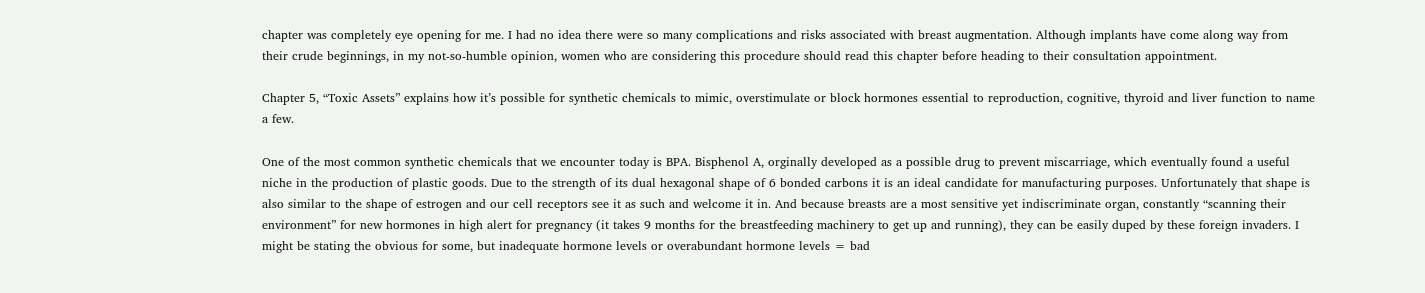chapter was completely eye opening for me. I had no idea there were so many complications and risks associated with breast augmentation. Although implants have come along way from their crude beginnings, in my not-so-humble opinion, women who are considering this procedure should read this chapter before heading to their consultation appointment.

Chapter 5, “Toxic Assets” explains how it’s possible for synthetic chemicals to mimic, overstimulate or block hormones essential to reproduction, cognitive, thyroid and liver function to name a few.

One of the most common synthetic chemicals that we encounter today is BPA. Bisphenol A, orginally developed as a possible drug to prevent miscarriage, which eventually found a useful niche in the production of plastic goods. Due to the strength of its dual hexagonal shape of 6 bonded carbons it is an ideal candidate for manufacturing purposes. Unfortunately that shape is also similar to the shape of estrogen and our cell receptors see it as such and welcome it in. And because breasts are a most sensitive yet indiscriminate organ, constantly “scanning their environment” for new hormones in high alert for pregnancy (it takes 9 months for the breastfeeding machinery to get up and running), they can be easily duped by these foreign invaders. I might be stating the obvious for some, but inadequate hormone levels or overabundant hormone levels = bad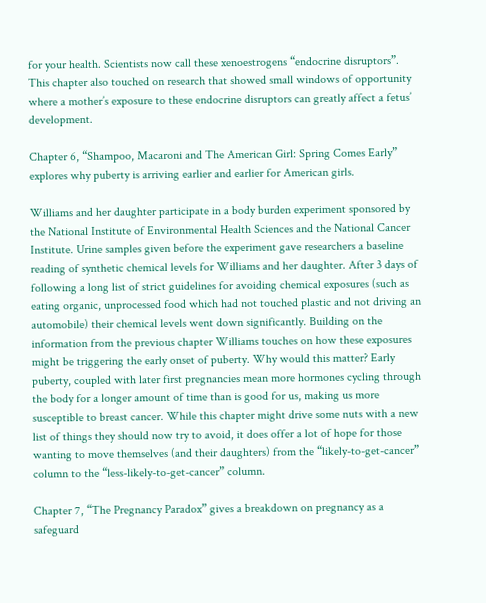for your health. Scientists now call these xenoestrogens “endocrine disruptors”. This chapter also touched on research that showed small windows of opportunity where a mother’s exposure to these endocrine disruptors can greatly affect a fetus’ development.

Chapter 6, “Shampoo, Macaroni and The American Girl: Spring Comes Early” explores why puberty is arriving earlier and earlier for American girls.

Williams and her daughter participate in a body burden experiment sponsored by the National Institute of Environmental Health Sciences and the National Cancer Institute. Urine samples given before the experiment gave researchers a baseline reading of synthetic chemical levels for Williams and her daughter. After 3 days of following a long list of strict guidelines for avoiding chemical exposures (such as eating organic, unprocessed food which had not touched plastic and not driving an automobile) their chemical levels went down significantly. Building on the information from the previous chapter Williams touches on how these exposures might be triggering the early onset of puberty. Why would this matter? Early puberty, coupled with later first pregnancies mean more hormones cycling through the body for a longer amount of time than is good for us, making us more susceptible to breast cancer. While this chapter might drive some nuts with a new list of things they should now try to avoid, it does offer a lot of hope for those wanting to move themselves (and their daughters) from the “likely-to-get-cancer” column to the “less-likely-to-get-cancer” column.

Chapter 7, “The Pregnancy Paradox” gives a breakdown on pregnancy as a safeguard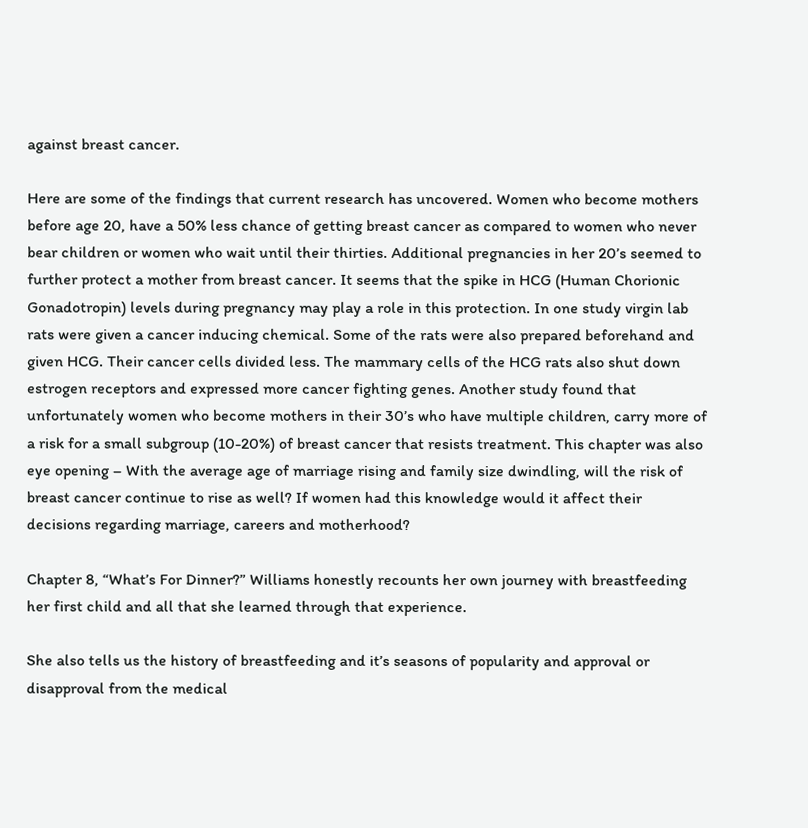against breast cancer.

Here are some of the findings that current research has uncovered. Women who become mothers before age 20, have a 50% less chance of getting breast cancer as compared to women who never bear children or women who wait until their thirties. Additional pregnancies in her 20’s seemed to further protect a mother from breast cancer. It seems that the spike in HCG (Human Chorionic Gonadotropin) levels during pregnancy may play a role in this protection. In one study virgin lab rats were given a cancer inducing chemical. Some of the rats were also prepared beforehand and given HCG. Their cancer cells divided less. The mammary cells of the HCG rats also shut down estrogen receptors and expressed more cancer fighting genes. Another study found that unfortunately women who become mothers in their 30’s who have multiple children, carry more of a risk for a small subgroup (10-20%) of breast cancer that resists treatment. This chapter was also eye opening – With the average age of marriage rising and family size dwindling, will the risk of breast cancer continue to rise as well? If women had this knowledge would it affect their decisions regarding marriage, careers and motherhood?

Chapter 8, “What’s For Dinner?” Williams honestly recounts her own journey with breastfeeding her first child and all that she learned through that experience.

She also tells us the history of breastfeeding and it’s seasons of popularity and approval or disapproval from the medical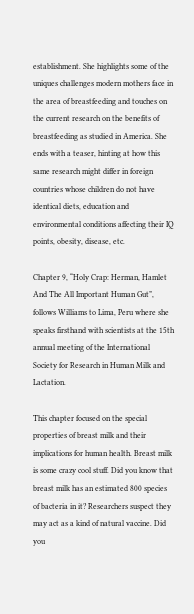establishment. She highlights some of the uniques challenges modern mothers face in the area of breastfeeding and touches on the current research on the benefits of breastfeeding as studied in America. She ends with a teaser, hinting at how this same research might differ in foreign countries whose children do not have identical diets, education and environmental conditions affecting their IQ points, obesity, disease, etc.

Chapter 9, “Holy Crap: Herman, Hamlet And The All Important Human Gut”, follows Williams to Lima, Peru where she speaks firsthand with scientists at the 15th annual meeting of the International Society for Research in Human Milk and Lactation.

This chapter focused on the special properties of breast milk and their implications for human health. Breast milk is some crazy cool stuff. Did you know that breast milk has an estimated 800 species of bacteria in it? Researchers suspect they may act as a kind of natural vaccine. Did you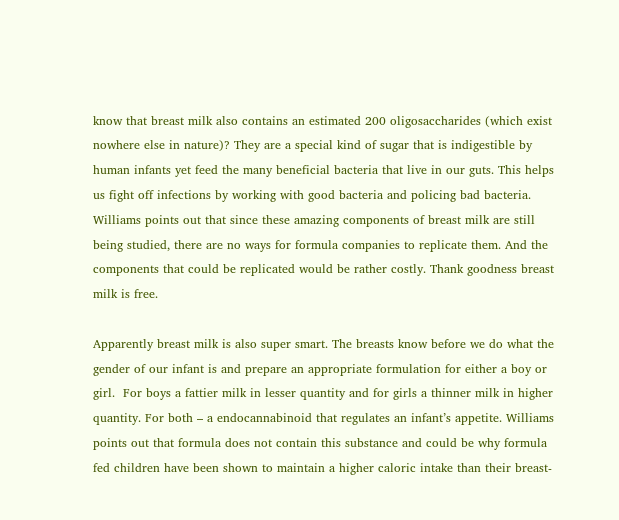know that breast milk also contains an estimated 200 oligosaccharides (which exist nowhere else in nature)? They are a special kind of sugar that is indigestible by human infants yet feed the many beneficial bacteria that live in our guts. This helps us fight off infections by working with good bacteria and policing bad bacteria. Williams points out that since these amazing components of breast milk are still being studied, there are no ways for formula companies to replicate them. And the components that could be replicated would be rather costly. Thank goodness breast milk is free.

Apparently breast milk is also super smart. The breasts know before we do what the gender of our infant is and prepare an appropriate formulation for either a boy or girl.  For boys a fattier milk in lesser quantity and for girls a thinner milk in higher quantity. For both – a endocannabinoid that regulates an infant’s appetite. Williams points out that formula does not contain this substance and could be why formula fed children have been shown to maintain a higher caloric intake than their breast-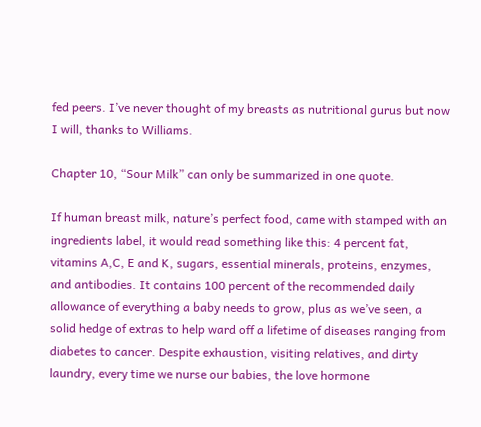fed peers. I’ve never thought of my breasts as nutritional gurus but now I will, thanks to Williams.

Chapter 10, “Sour Milk” can only be summarized in one quote.

If human breast milk, nature’s perfect food, came with stamped with an ingredients label, it would read something like this: 4 percent fat, vitamins A,C, E and K, sugars, essential minerals, proteins, enzymes, and antibodies. It contains 100 percent of the recommended daily allowance of everything a baby needs to grow, plus as we’ve seen, a solid hedge of extras to help ward off a lifetime of diseases ranging from diabetes to cancer. Despite exhaustion, visiting relatives, and dirty laundry, every time we nurse our babies, the love hormone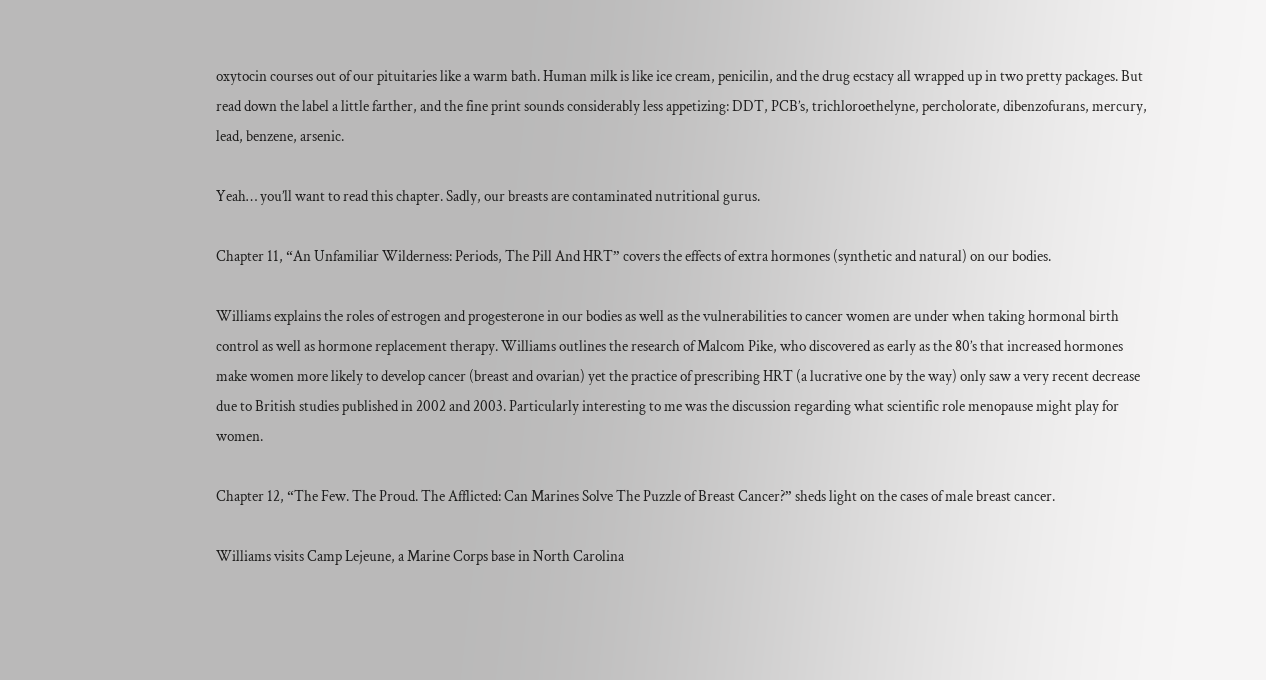oxytocin courses out of our pituitaries like a warm bath. Human milk is like ice cream, penicilin, and the drug ecstacy all wrapped up in two pretty packages. But read down the label a little farther, and the fine print sounds considerably less appetizing: DDT, PCB’s, trichloroethelyne, percholorate, dibenzofurans, mercury, lead, benzene, arsenic.

Yeah… you’ll want to read this chapter. Sadly, our breasts are contaminated nutritional gurus.

Chapter 11, “An Unfamiliar Wilderness: Periods, The Pill And HRT” covers the effects of extra hormones (synthetic and natural) on our bodies.

Williams explains the roles of estrogen and progesterone in our bodies as well as the vulnerabilities to cancer women are under when taking hormonal birth control as well as hormone replacement therapy. Williams outlines the research of Malcom Pike, who discovered as early as the 80’s that increased hormones make women more likely to develop cancer (breast and ovarian) yet the practice of prescribing HRT (a lucrative one by the way) only saw a very recent decrease due to British studies published in 2002 and 2003. Particularly interesting to me was the discussion regarding what scientific role menopause might play for women.

Chapter 12, “The Few. The Proud. The Afflicted: Can Marines Solve The Puzzle of Breast Cancer?” sheds light on the cases of male breast cancer.

Williams visits Camp Lejeune, a Marine Corps base in North Carolina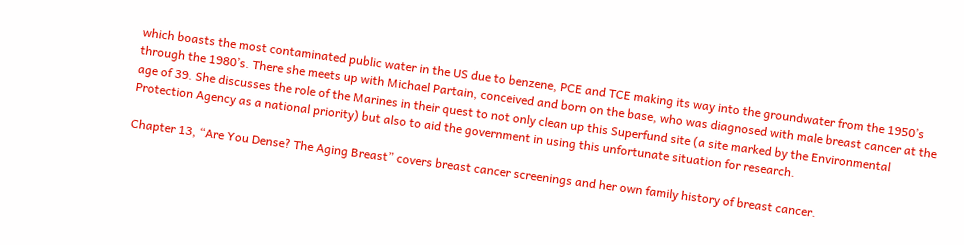which boasts the most contaminated public water in the US due to benzene, PCE and TCE making its way into the groundwater from the 1950’s through the 1980’s. There she meets up with Michael Partain, conceived and born on the base, who was diagnosed with male breast cancer at the age of 39. She discusses the role of the Marines in their quest to not only clean up this Superfund site (a site marked by the Environmental Protection Agency as a national priority) but also to aid the government in using this unfortunate situation for research.

Chapter 13, “Are You Dense? The Aging Breast” covers breast cancer screenings and her own family history of breast cancer.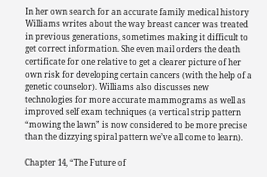In her own search for an accurate family medical history Williams writes about the way breast cancer was treated in previous generations, sometimes making it difficult to get correct information. She even mail orders the death certificate for one relative to get a clearer picture of her own risk for developing certain cancers (with the help of a genetic counselor). Williams also discusses new technologies for more accurate mammograms as well as improved self exam techniques (a vertical strip pattern “mowing the lawn” is now considered to be more precise than the dizzying spiral pattern we’ve all come to learn).

Chapter 14, “The Future of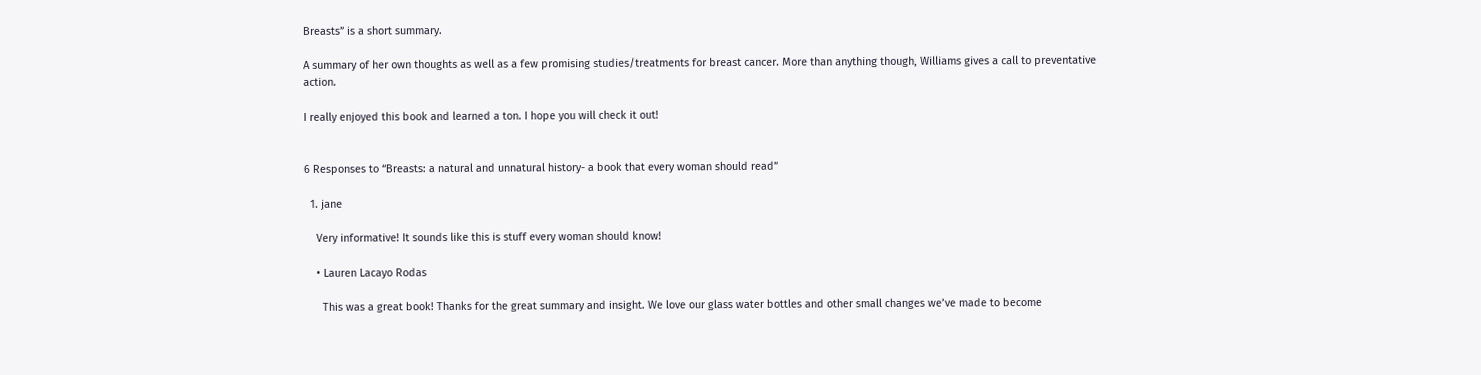Breasts” is a short summary.

A summary of her own thoughts as well as a few promising studies/treatments for breast cancer. More than anything though, Williams gives a call to preventative action.

I really enjoyed this book and learned a ton. I hope you will check it out!


6 Responses to “Breasts: a natural and unnatural history- a book that every woman should read”

  1. jane

    Very informative! It sounds like this is stuff every woman should know!

    • Lauren Lacayo Rodas

      This was a great book! Thanks for the great summary and insight. We love our glass water bottles and other small changes we’ve made to become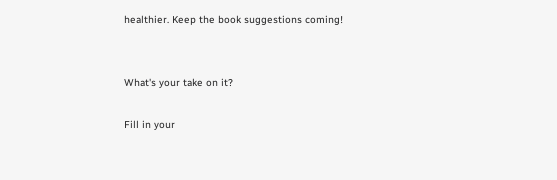healthier. Keep the book suggestions coming!


What's your take on it?

Fill in your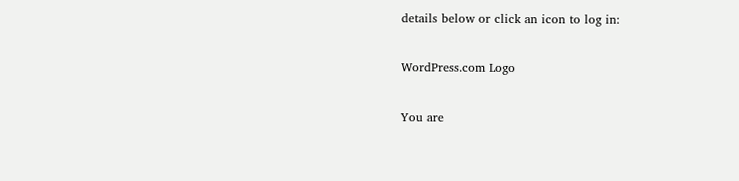details below or click an icon to log in:

WordPress.com Logo

You are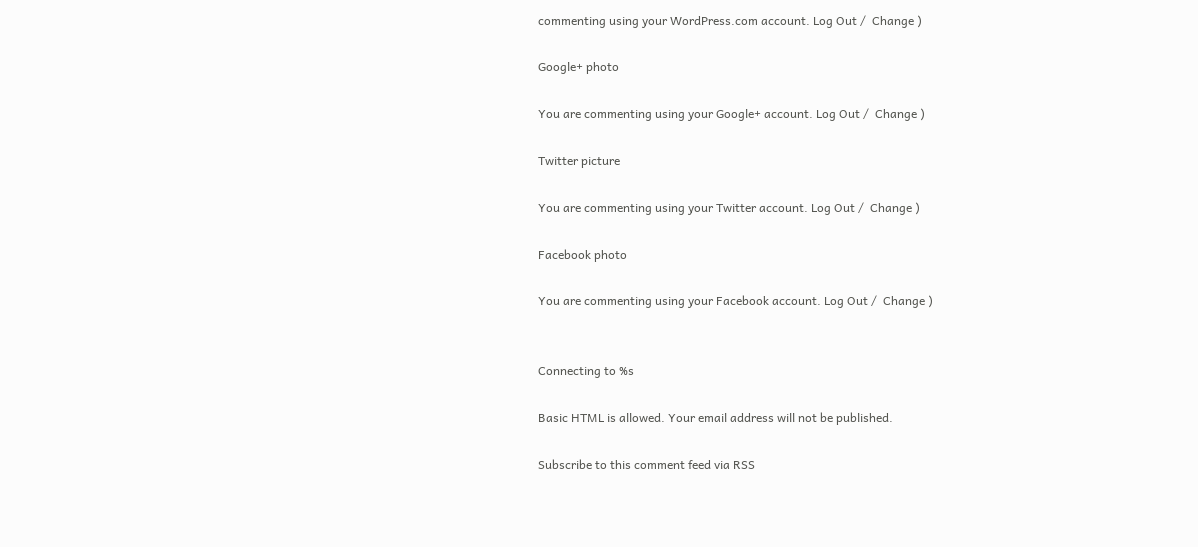commenting using your WordPress.com account. Log Out /  Change )

Google+ photo

You are commenting using your Google+ account. Log Out /  Change )

Twitter picture

You are commenting using your Twitter account. Log Out /  Change )

Facebook photo

You are commenting using your Facebook account. Log Out /  Change )


Connecting to %s

Basic HTML is allowed. Your email address will not be published.

Subscribe to this comment feed via RSS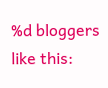%d bloggers like this: